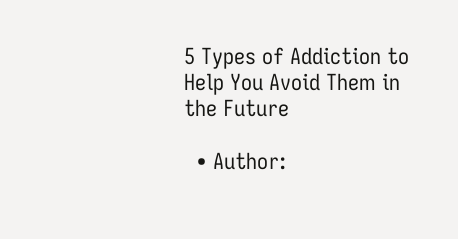5 Types of Addiction to Help You Avoid Them in the Future

  • Author: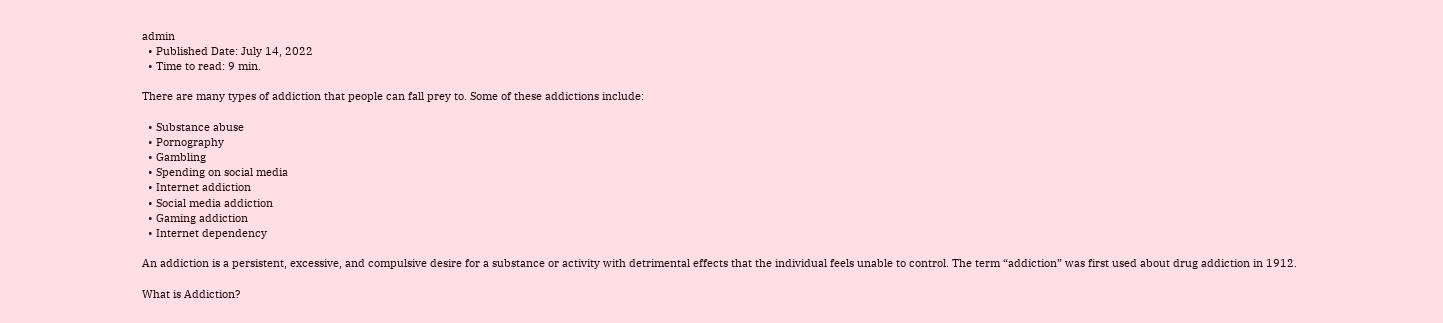admin
  • Published Date: July 14, 2022
  • Time to read: 9 min.

There are many types of addiction that people can fall prey to. Some of these addictions include:

  • Substance abuse
  • Pornography
  • Gambling
  • Spending on social media
  • Internet addiction
  • Social media addiction
  • Gaming addiction
  • Internet dependency

An addiction is a persistent, excessive, and compulsive desire for a substance or activity with detrimental effects that the individual feels unable to control. The term “addiction” was first used about drug addiction in 1912.

What is Addiction?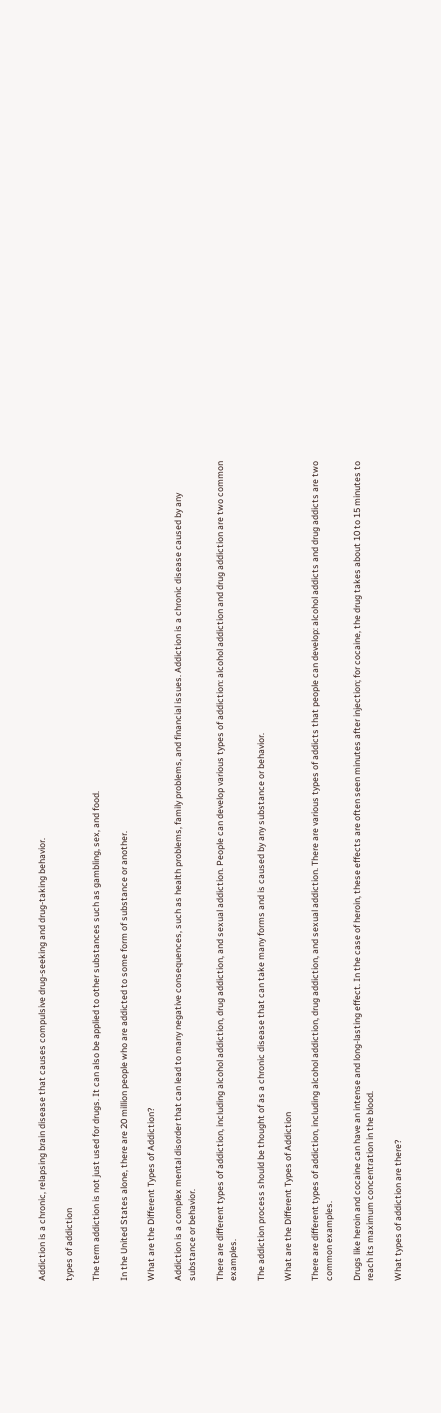Addiction is a chronic, relapsing brain disease that causes compulsive drug-seeking and drug-taking behavior.

types of addiction

The term addiction is not just used for drugs. It can also be applied to other substances such as gambling, sex, and food.

In the United States alone, there are 20 million people who are addicted to some form of substance or another.

What are the Different Types of Addiction?

Addiction is a complex mental disorder that can lead to many negative consequences, such as health problems, family problems, and financial issues. Addiction is a chronic disease caused by any substance or behavior.

There are different types of addiction, including alcohol addiction, drug addiction, and sexual addiction. People can develop various types of addiction: alcohol addiction and drug addiction are two common examples.

The addiction process should be thought of as a chronic disease that can take many forms and is caused by any substance or behavior.

What are the Different Types of Addiction

There are different types of addiction, including alcohol addiction, drug addiction, and sexual addiction. There are various types of addicts that people can develop: alcohol addicts and drug addicts are two common examples.

Drugs like heroin and cocaine can have an intense and long-lasting effect. In the case of heroin, these effects are often seen minutes after injection; for cocaine, the drug takes about 10 to 15 minutes to reach its maximum concentration in the blood.

What types of addiction are there?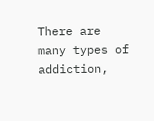There are many types of addiction,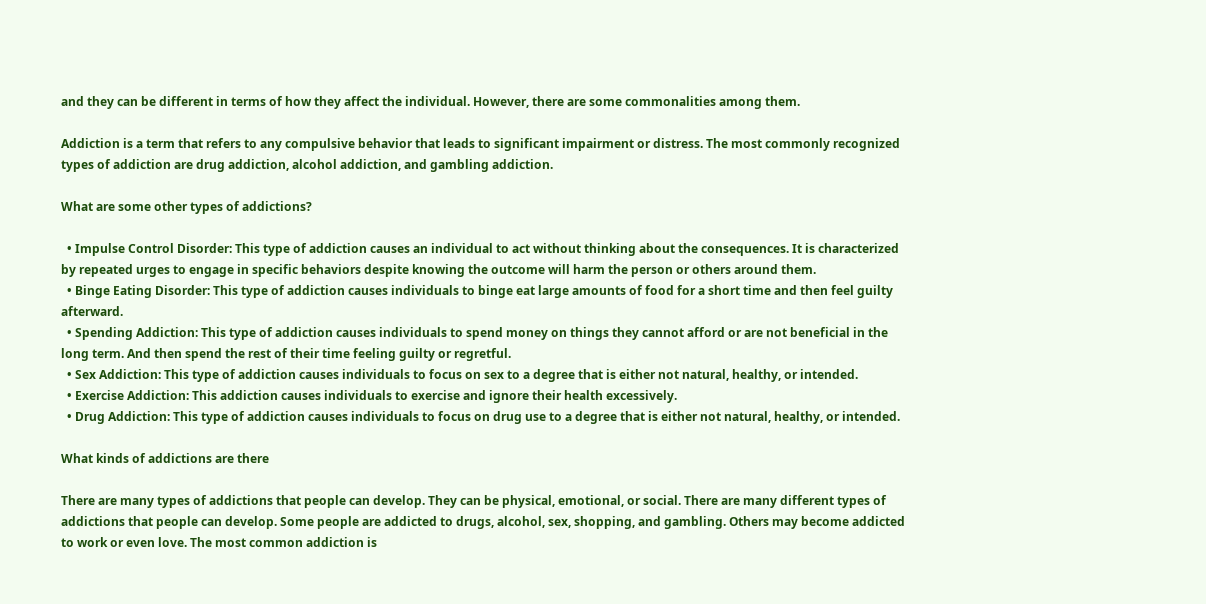and they can be different in terms of how they affect the individual. However, there are some commonalities among them.

Addiction is a term that refers to any compulsive behavior that leads to significant impairment or distress. The most commonly recognized types of addiction are drug addiction, alcohol addiction, and gambling addiction.

What are some other types of addictions?

  • Impulse Control Disorder: This type of addiction causes an individual to act without thinking about the consequences. It is characterized by repeated urges to engage in specific behaviors despite knowing the outcome will harm the person or others around them.
  • Binge Eating Disorder: This type of addiction causes individuals to binge eat large amounts of food for a short time and then feel guilty afterward.
  • Spending Addiction: This type of addiction causes individuals to spend money on things they cannot afford or are not beneficial in the long term. And then spend the rest of their time feeling guilty or regretful.
  • Sex Addiction: This type of addiction causes individuals to focus on sex to a degree that is either not natural, healthy, or intended.
  • Exercise Addiction: This addiction causes individuals to exercise and ignore their health excessively.
  • Drug Addiction: This type of addiction causes individuals to focus on drug use to a degree that is either not natural, healthy, or intended.

What kinds of addictions are there

There are many types of addictions that people can develop. They can be physical, emotional, or social. There are many different types of addictions that people can develop. Some people are addicted to drugs, alcohol, sex, shopping, and gambling. Others may become addicted to work or even love. The most common addiction is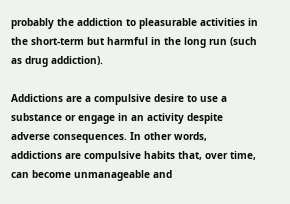probably the addiction to pleasurable activities in the short-term but harmful in the long run (such as drug addiction).

Addictions are a compulsive desire to use a substance or engage in an activity despite adverse consequences. In other words, addictions are compulsive habits that, over time, can become unmanageable and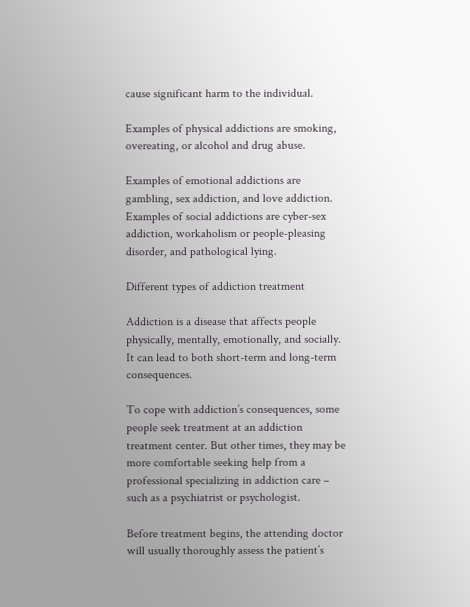cause significant harm to the individual.

Examples of physical addictions are smoking, overeating, or alcohol and drug abuse.

Examples of emotional addictions are gambling, sex addiction, and love addiction. Examples of social addictions are cyber-sex addiction, workaholism or people-pleasing disorder, and pathological lying.

Different types of addiction treatment

Addiction is a disease that affects people physically, mentally, emotionally, and socially. It can lead to both short-term and long-term consequences.

To cope with addiction’s consequences, some people seek treatment at an addiction treatment center. But other times, they may be more comfortable seeking help from a professional specializing in addiction care – such as a psychiatrist or psychologist.

Before treatment begins, the attending doctor will usually thoroughly assess the patient’s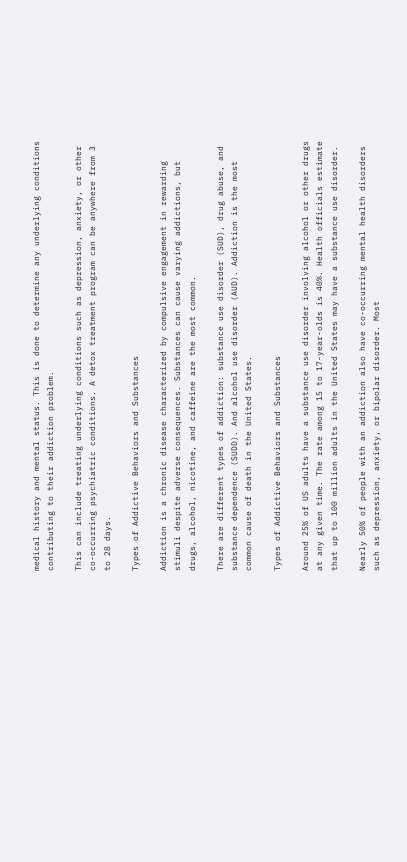medical history and mental status. This is done to determine any underlying conditions contributing to their addiction problem.

This can include treating underlying conditions such as depression, anxiety, or other co-occurring psychiatric conditions. A detox treatment program can be anywhere from 3 to 28 days.

Types of Addictive Behaviors and Substances

Addiction is a chronic disease characterized by compulsive engagement in rewarding stimuli despite adverse consequences. Substances can cause varying addictions, but drugs, alcohol, nicotine, and caffeine are the most common.

There are different types of addiction: substance use disorder (SUD), drug abuse, and substance dependence (SUDD). And alcohol use disorder (AUD). Addiction is the most common cause of death in the United States.

Types of Addictive Behaviors and Substances

Around 25% of US adults have a substance use disorder involving alcohol or other drugs at any given time. The rate among 15 to 17-year-olds is 40%. Health officials estimate that up to 100 million adults in the United States may have a substance use disorder.

Nearly 50% of people with an addiction also have co-occurring mental health disorders such as depression, anxiety, or bipolar disorder. Most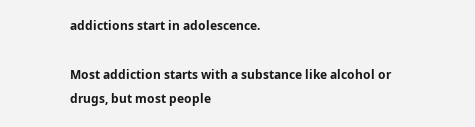addictions start in adolescence.

Most addiction starts with a substance like alcohol or drugs, but most people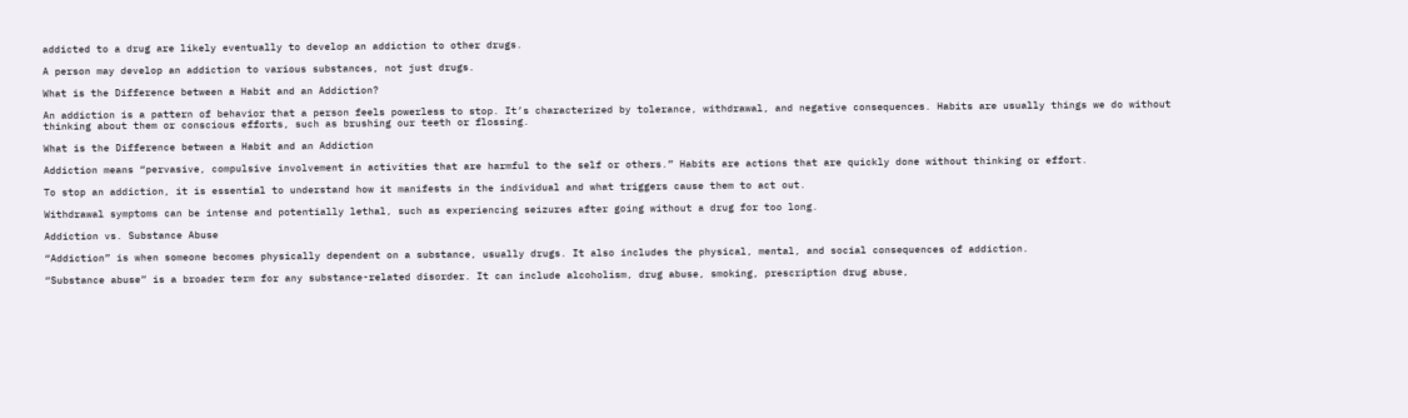addicted to a drug are likely eventually to develop an addiction to other drugs.

A person may develop an addiction to various substances, not just drugs.

What is the Difference between a Habit and an Addiction?

An addiction is a pattern of behavior that a person feels powerless to stop. It’s characterized by tolerance, withdrawal, and negative consequences. Habits are usually things we do without thinking about them or conscious efforts, such as brushing our teeth or flossing.

What is the Difference between a Habit and an Addiction

Addiction means “pervasive, compulsive involvement in activities that are harmful to the self or others.” Habits are actions that are quickly done without thinking or effort.

To stop an addiction, it is essential to understand how it manifests in the individual and what triggers cause them to act out.

Withdrawal symptoms can be intense and potentially lethal, such as experiencing seizures after going without a drug for too long.

Addiction vs. Substance Abuse

“Addiction” is when someone becomes physically dependent on a substance, usually drugs. It also includes the physical, mental, and social consequences of addiction.

“Substance abuse” is a broader term for any substance-related disorder. It can include alcoholism, drug abuse, smoking, prescription drug abuse,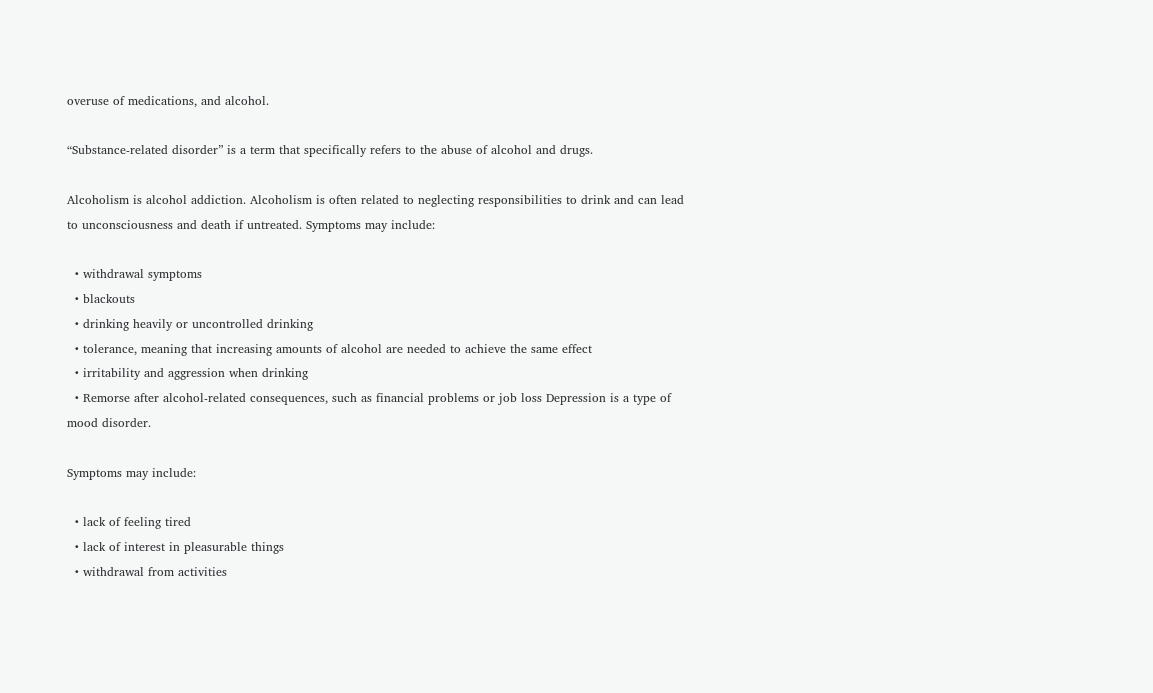overuse of medications, and alcohol.

“Substance-related disorder” is a term that specifically refers to the abuse of alcohol and drugs.

Alcoholism is alcohol addiction. Alcoholism is often related to neglecting responsibilities to drink and can lead to unconsciousness and death if untreated. Symptoms may include:

  • withdrawal symptoms
  • blackouts
  • drinking heavily or uncontrolled drinking
  • tolerance, meaning that increasing amounts of alcohol are needed to achieve the same effect
  • irritability and aggression when drinking
  • Remorse after alcohol-related consequences, such as financial problems or job loss Depression is a type of mood disorder.

Symptoms may include:

  • lack of feeling tired
  • lack of interest in pleasurable things
  • withdrawal from activities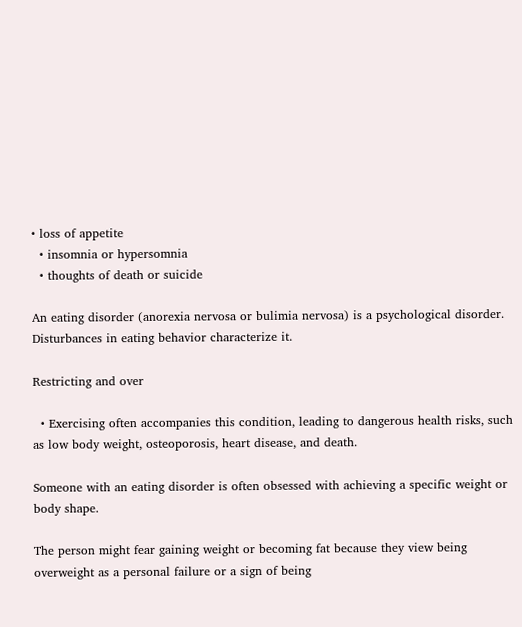• loss of appetite
  • insomnia or hypersomnia
  • thoughts of death or suicide

An eating disorder (anorexia nervosa or bulimia nervosa) is a psychological disorder. Disturbances in eating behavior characterize it.

Restricting and over

  • Exercising often accompanies this condition, leading to dangerous health risks, such as low body weight, osteoporosis, heart disease, and death.

Someone with an eating disorder is often obsessed with achieving a specific weight or body shape.

The person might fear gaining weight or becoming fat because they view being overweight as a personal failure or a sign of being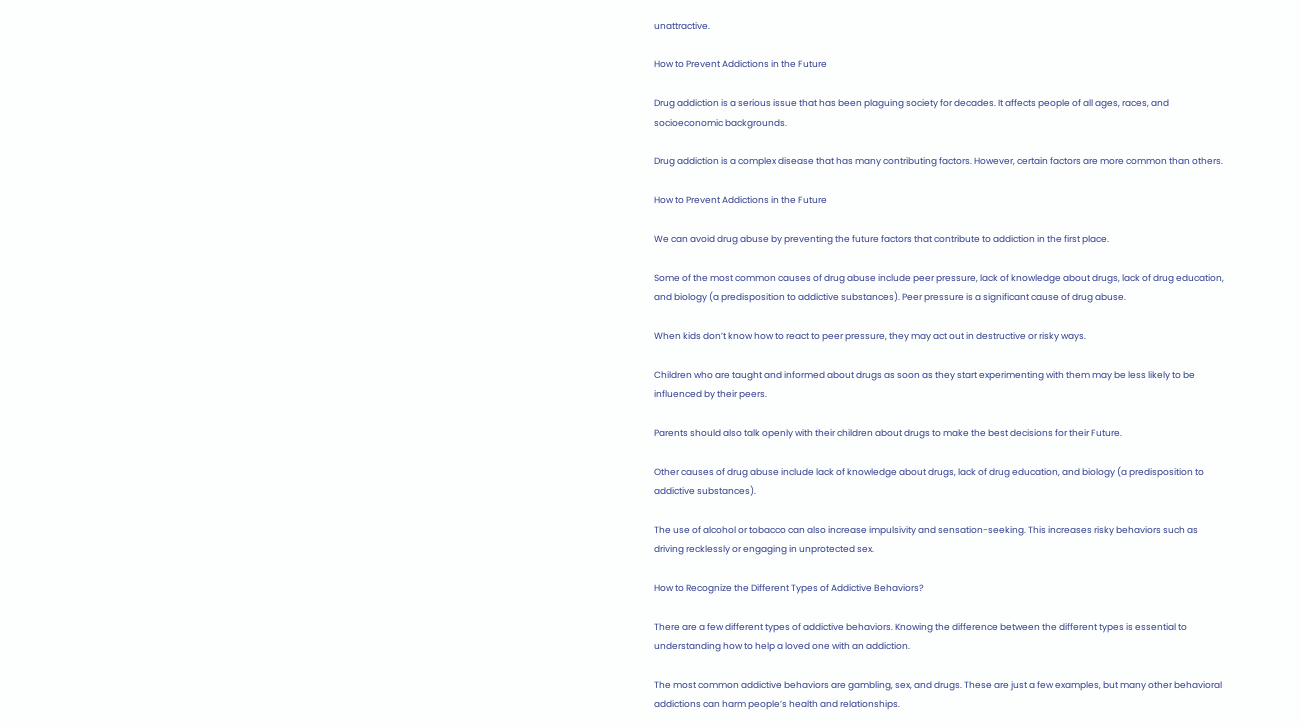unattractive.

How to Prevent Addictions in the Future

Drug addiction is a serious issue that has been plaguing society for decades. It affects people of all ages, races, and socioeconomic backgrounds.

Drug addiction is a complex disease that has many contributing factors. However, certain factors are more common than others.

How to Prevent Addictions in the Future

We can avoid drug abuse by preventing the future factors that contribute to addiction in the first place.

Some of the most common causes of drug abuse include peer pressure, lack of knowledge about drugs, lack of drug education, and biology (a predisposition to addictive substances). Peer pressure is a significant cause of drug abuse.

When kids don’t know how to react to peer pressure, they may act out in destructive or risky ways.

Children who are taught and informed about drugs as soon as they start experimenting with them may be less likely to be influenced by their peers.

Parents should also talk openly with their children about drugs to make the best decisions for their Future.

Other causes of drug abuse include lack of knowledge about drugs, lack of drug education, and biology (a predisposition to addictive substances).

The use of alcohol or tobacco can also increase impulsivity and sensation-seeking. This increases risky behaviors such as driving recklessly or engaging in unprotected sex.

How to Recognize the Different Types of Addictive Behaviors?

There are a few different types of addictive behaviors. Knowing the difference between the different types is essential to understanding how to help a loved one with an addiction.

The most common addictive behaviors are gambling, sex, and drugs. These are just a few examples, but many other behavioral addictions can harm people’s health and relationships.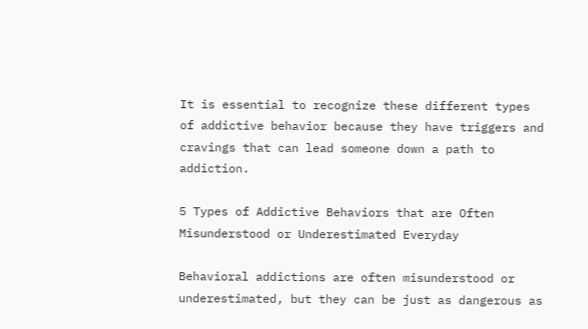It is essential to recognize these different types of addictive behavior because they have triggers and cravings that can lead someone down a path to addiction.

5 Types of Addictive Behaviors that are Often Misunderstood or Underestimated Everyday

Behavioral addictions are often misunderstood or underestimated, but they can be just as dangerous as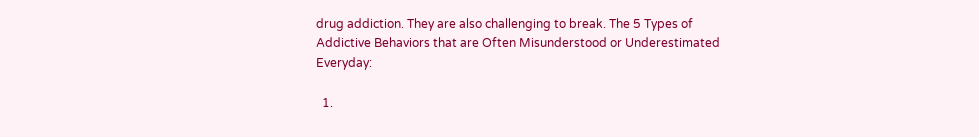drug addiction. They are also challenging to break. The 5 Types of Addictive Behaviors that are Often Misunderstood or Underestimated Everyday:

  1.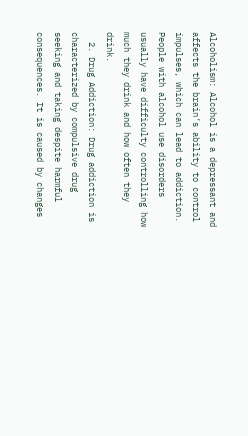Alcoholism: Alcohol is a depressant and affects the brain’s ability to control impulses, which can lead to addiction. People with alcohol use disorders usually have difficulty controlling how much they drink and how often they drink.
  2. Drug Addiction: Drug addiction is characterized by compulsive drug seeking and taking despite harmful consequences. It is caused by changes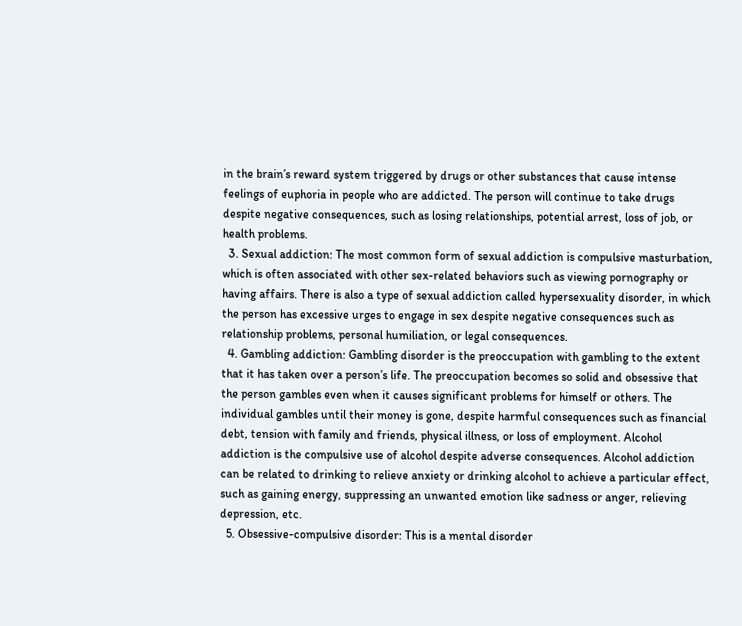in the brain’s reward system triggered by drugs or other substances that cause intense feelings of euphoria in people who are addicted. The person will continue to take drugs despite negative consequences, such as losing relationships, potential arrest, loss of job, or health problems.
  3. Sexual addiction: The most common form of sexual addiction is compulsive masturbation, which is often associated with other sex-related behaviors such as viewing pornography or having affairs. There is also a type of sexual addiction called hypersexuality disorder, in which the person has excessive urges to engage in sex despite negative consequences such as relationship problems, personal humiliation, or legal consequences.
  4. Gambling addiction: Gambling disorder is the preoccupation with gambling to the extent that it has taken over a person’s life. The preoccupation becomes so solid and obsessive that the person gambles even when it causes significant problems for himself or others. The individual gambles until their money is gone, despite harmful consequences such as financial debt, tension with family and friends, physical illness, or loss of employment. Alcohol addiction is the compulsive use of alcohol despite adverse consequences. Alcohol addiction can be related to drinking to relieve anxiety or drinking alcohol to achieve a particular effect, such as gaining energy, suppressing an unwanted emotion like sadness or anger, relieving depression, etc.
  5. Obsessive-compulsive disorder: This is a mental disorder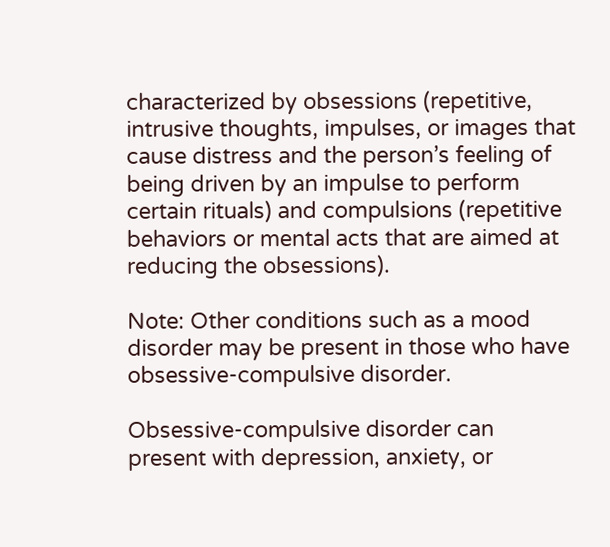characterized by obsessions (repetitive, intrusive thoughts, impulses, or images that cause distress and the person’s feeling of being driven by an impulse to perform certain rituals) and compulsions (repetitive behaviors or mental acts that are aimed at reducing the obsessions).

Note: Other conditions such as a mood disorder may be present in those who have obsessive-compulsive disorder.

Obsessive-compulsive disorder can present with depression, anxiety, or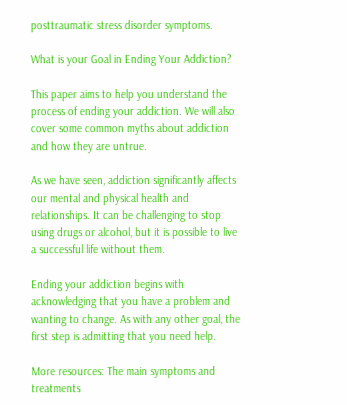posttraumatic stress disorder symptoms.

What is your Goal in Ending Your Addiction?

This paper aims to help you understand the process of ending your addiction. We will also cover some common myths about addiction and how they are untrue.

As we have seen, addiction significantly affects our mental and physical health and relationships. It can be challenging to stop using drugs or alcohol, but it is possible to live a successful life without them.

Ending your addiction begins with acknowledging that you have a problem and wanting to change. As with any other goal, the first step is admitting that you need help.

More resources: The main symptoms and treatments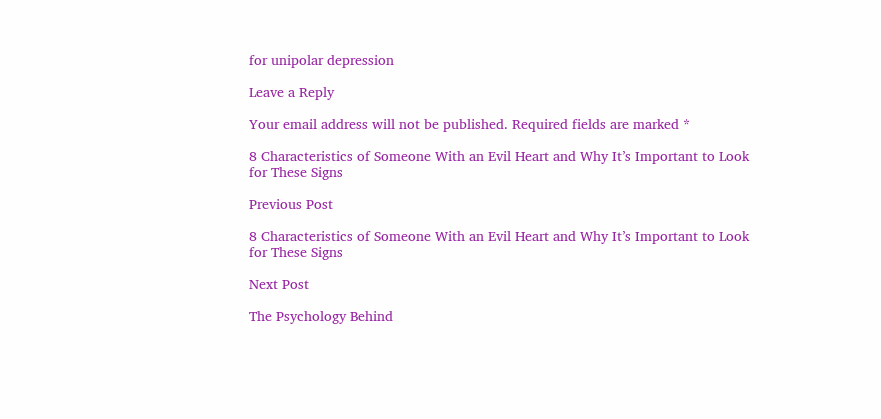for unipolar depression

Leave a Reply

Your email address will not be published. Required fields are marked *

8 Characteristics of Someone With an Evil Heart and Why It’s Important to Look for These Signs

Previous Post

8 Characteristics of Someone With an Evil Heart and Why It’s Important to Look for These Signs

Next Post

The Psychology Behind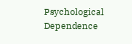Psychological Dependence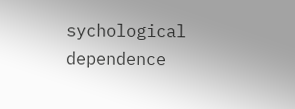sychological dependence